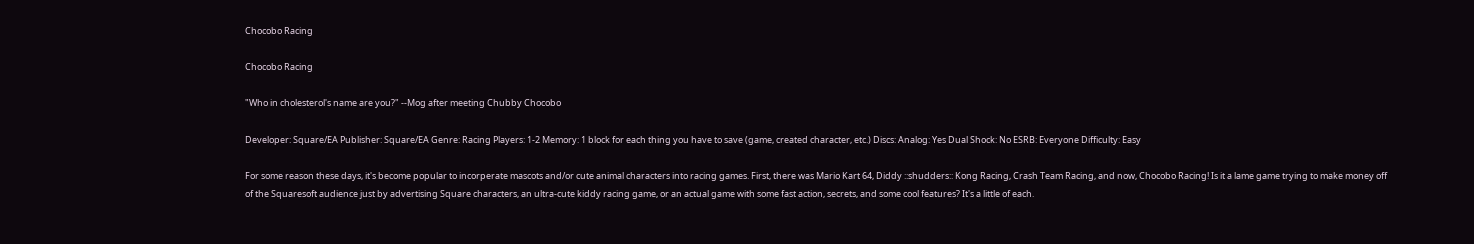Chocobo Racing

Chocobo Racing

"Who in cholesterol's name are you?" --Mog after meeting Chubby Chocobo

Developer: Square/EA Publisher: Square/EA Genre: Racing Players: 1-2 Memory: 1 block for each thing you have to save (game, created character, etc.) Discs: Analog: Yes Dual Shock: No ESRB: Everyone Difficulty: Easy

For some reason these days, it's become popular to incorperate mascots and/or cute animal characters into racing games. First, there was Mario Kart 64, Diddy ::shudders:: Kong Racing, Crash Team Racing, and now, Chocobo Racing! Is it a lame game trying to make money off of the Squaresoft audience just by advertising Square characters, an ultra-cute kiddy racing game, or an actual game with some fast action, secrets, and some cool features? It's a little of each.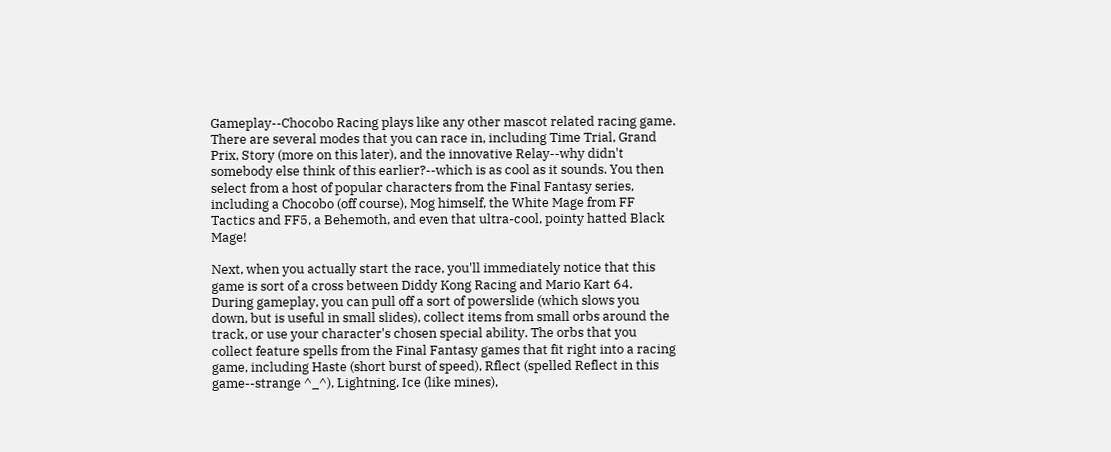Gameplay--Chocobo Racing plays like any other mascot related racing game. There are several modes that you can race in, including Time Trial, Grand Prix, Story (more on this later), and the innovative Relay--why didn't somebody else think of this earlier?--which is as cool as it sounds. You then select from a host of popular characters from the Final Fantasy series, including a Chocobo (off course), Mog himself, the White Mage from FF Tactics and FF5, a Behemoth, and even that ultra-cool, pointy hatted Black Mage!

Next, when you actually start the race, you'll immediately notice that this game is sort of a cross between Diddy Kong Racing and Mario Kart 64. During gameplay, you can pull off a sort of powerslide (which slows you down, but is useful in small slides), collect items from small orbs around the track, or use your character's chosen special ability. The orbs that you collect feature spells from the Final Fantasy games that fit right into a racing game, including Haste (short burst of speed), Rflect (spelled Reflect in this game--strange ^_^), Lightning, Ice (like mines),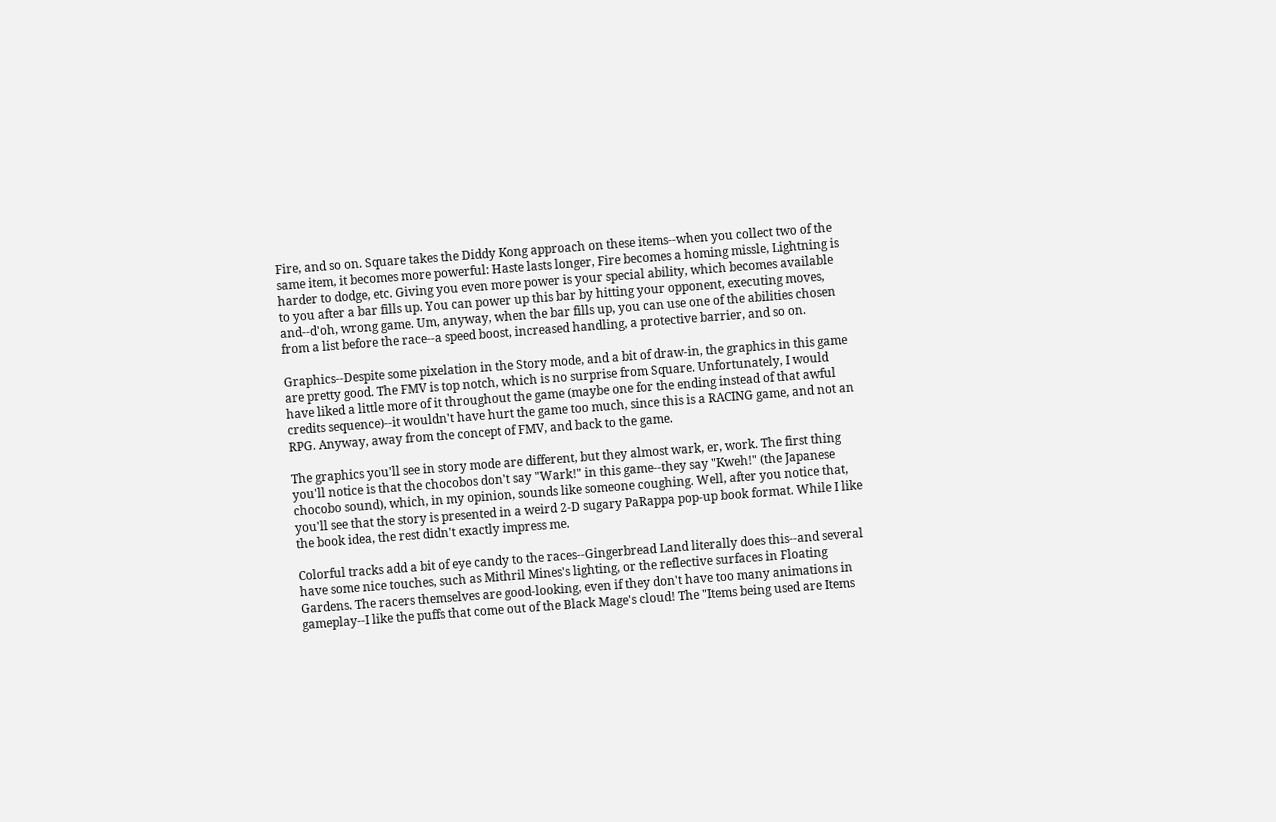Fire, and so on. Square takes the Diddy Kong approach on these items--when you collect two of the same item, it becomes more powerful: Haste lasts longer, Fire becomes a homing missle, Lightning is harder to dodge, etc. Giving you even more power is your special ability, which becomes available to you after a bar fills up. You can power up this bar by hitting your opponent, executing moves, and--d'oh, wrong game. Um, anyway, when the bar fills up, you can use one of the abilities chosen from a list before the race--a speed boost, increased handling, a protective barrier, and so on.

Graphics--Despite some pixelation in the Story mode, and a bit of draw-in, the graphics in this game are pretty good. The FMV is top notch, which is no surprise from Square. Unfortunately, I would have liked a little more of it throughout the game (maybe one for the ending instead of that awful credits sequence)--it wouldn't have hurt the game too much, since this is a RACING game, and not an RPG. Anyway, away from the concept of FMV, and back to the game.

The graphics you'll see in story mode are different, but they almost wark, er, work. The first thing you'll notice is that the chocobos don't say "Wark!" in this game--they say "Kweh!" (the Japanese chocobo sound), which, in my opinion, sounds like someone coughing. Well, after you notice that, you'll see that the story is presented in a weird 2-D sugary PaRappa pop-up book format. While I like the book idea, the rest didn't exactly impress me.

Colorful tracks add a bit of eye candy to the races--Gingerbread Land literally does this--and several have some nice touches, such as Mithril Mines's lighting, or the reflective surfaces in Floating Gardens. The racers themselves are good-looking, even if they don't have too many animations in gameplay--I like the puffs that come out of the Black Mage's cloud! The "Items being used are Items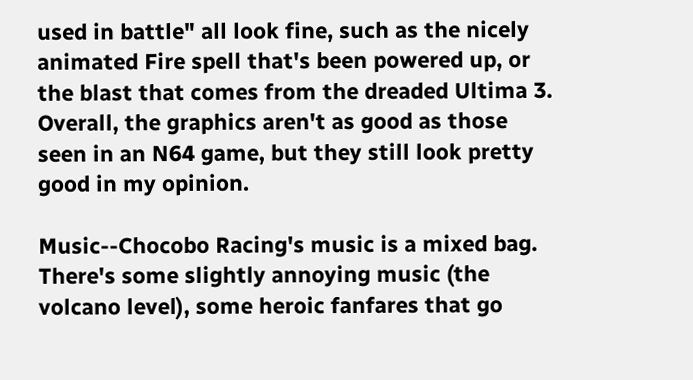used in battle" all look fine, such as the nicely animated Fire spell that's been powered up, or the blast that comes from the dreaded Ultima 3. Overall, the graphics aren't as good as those seen in an N64 game, but they still look pretty good in my opinion.

Music--Chocobo Racing's music is a mixed bag. There's some slightly annoying music (the volcano level), some heroic fanfares that go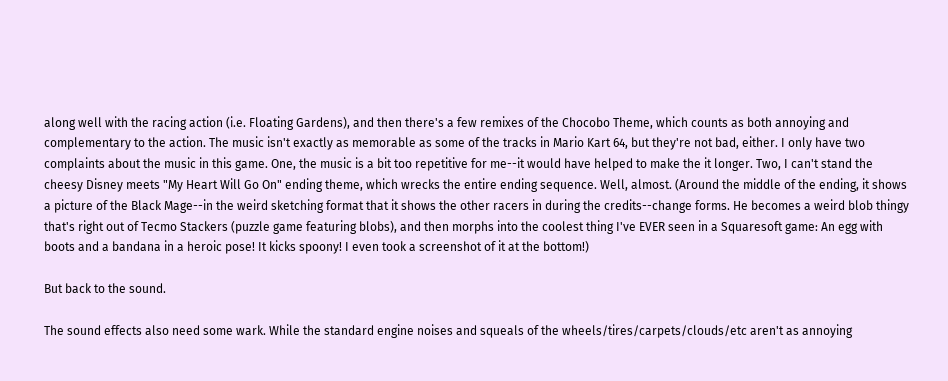along well with the racing action (i.e. Floating Gardens), and then there's a few remixes of the Chocobo Theme, which counts as both annoying and complementary to the action. The music isn't exactly as memorable as some of the tracks in Mario Kart 64, but they're not bad, either. I only have two complaints about the music in this game. One, the music is a bit too repetitive for me--it would have helped to make the it longer. Two, I can't stand the cheesy Disney meets "My Heart Will Go On" ending theme, which wrecks the entire ending sequence. Well, almost. (Around the middle of the ending, it shows a picture of the Black Mage--in the weird sketching format that it shows the other racers in during the credits--change forms. He becomes a weird blob thingy that's right out of Tecmo Stackers (puzzle game featuring blobs), and then morphs into the coolest thing I've EVER seen in a Squaresoft game: An egg with boots and a bandana in a heroic pose! It kicks spoony! I even took a screenshot of it at the bottom!)

But back to the sound.

The sound effects also need some wark. While the standard engine noises and squeals of the wheels/tires/carpets/clouds/etc aren't as annoying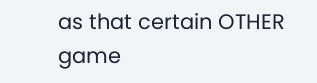as that certain OTHER game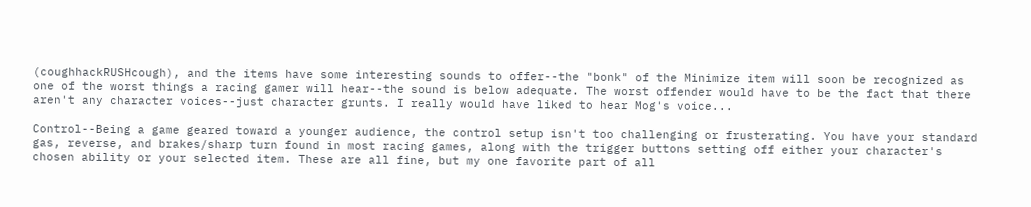(coughhackRUSHcough), and the items have some interesting sounds to offer--the "bonk" of the Minimize item will soon be recognized as one of the worst things a racing gamer will hear--the sound is below adequate. The worst offender would have to be the fact that there aren't any character voices--just character grunts. I really would have liked to hear Mog's voice...

Control--Being a game geared toward a younger audience, the control setup isn't too challenging or frusterating. You have your standard gas, reverse, and brakes/sharp turn found in most racing games, along with the trigger buttons setting off either your character's chosen ability or your selected item. These are all fine, but my one favorite part of all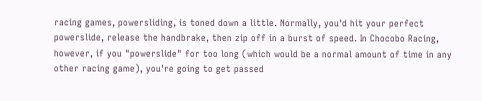racing games, powersliding, is toned down a little. Normally, you'd hit your perfect powerslide, release the handbrake, then zip off in a burst of speed. In Chocobo Racing, however, if you "powerslide" for too long (which would be a normal amount of time in any other racing game), you're going to get passed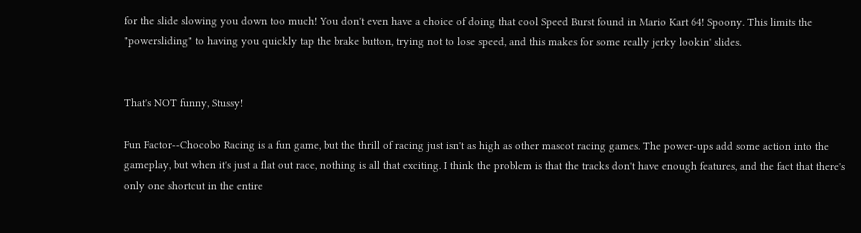for the slide slowing you down too much! You don't even have a choice of doing that cool Speed Burst found in Mario Kart 64! Spoony. This limits the "powersliding" to having you quickly tap the brake button, trying not to lose speed, and this makes for some really jerky lookin' slides.


That's NOT funny, Stussy!

Fun Factor--Chocobo Racing is a fun game, but the thrill of racing just isn't as high as other mascot racing games. The power-ups add some action into the gameplay, but when it's just a flat out race, nothing is all that exciting. I think the problem is that the tracks don't have enough features, and the fact that there's only one shortcut in the entire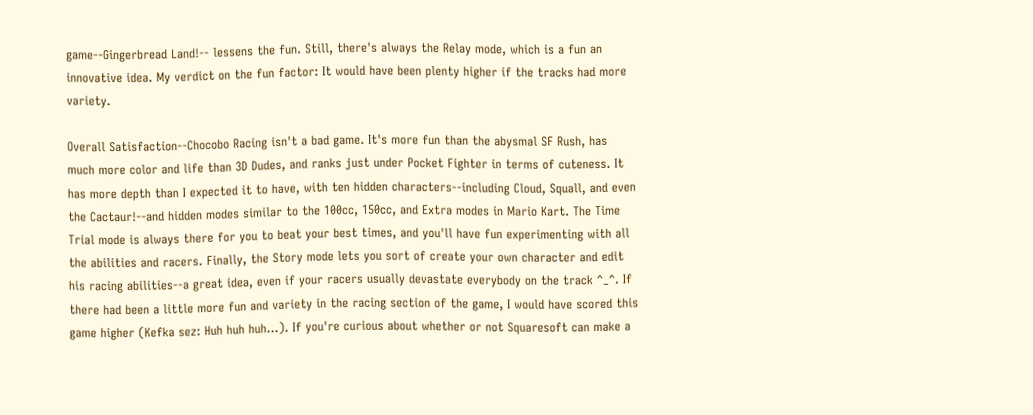game--Gingerbread Land!-- lessens the fun. Still, there's always the Relay mode, which is a fun an innovative idea. My verdict on the fun factor: It would have been plenty higher if the tracks had more variety.

Overall Satisfaction--Chocobo Racing isn't a bad game. It's more fun than the abysmal SF Rush, has much more color and life than 3D Dudes, and ranks just under Pocket Fighter in terms of cuteness. It has more depth than I expected it to have, with ten hidden characters--including Cloud, Squall, and even the Cactaur!--and hidden modes similar to the 100cc, 150cc, and Extra modes in Mario Kart. The Time Trial mode is always there for you to beat your best times, and you'll have fun experimenting with all the abilities and racers. Finally, the Story mode lets you sort of create your own character and edit his racing abilities--a great idea, even if your racers usually devastate everybody on the track ^_^. If there had been a little more fun and variety in the racing section of the game, I would have scored this game higher (Kefka sez: Huh huh huh...). If you're curious about whether or not Squaresoft can make a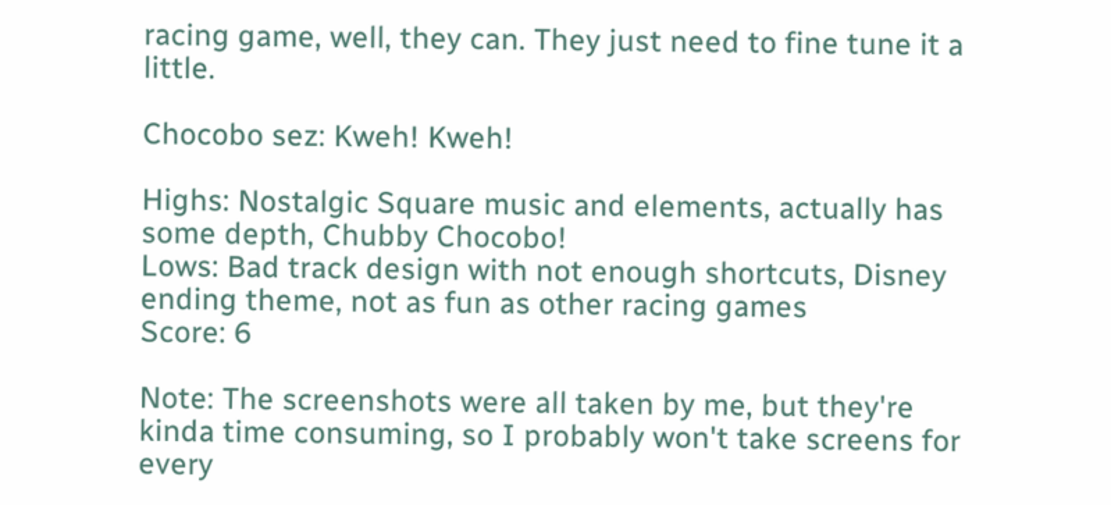racing game, well, they can. They just need to fine tune it a little.

Chocobo sez: Kweh! Kweh!

Highs: Nostalgic Square music and elements, actually has some depth, Chubby Chocobo!
Lows: Bad track design with not enough shortcuts, Disney ending theme, not as fun as other racing games
Score: 6

Note: The screenshots were all taken by me, but they're kinda time consuming, so I probably won't take screens for every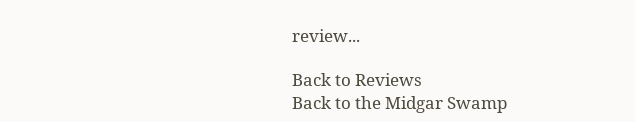review...

Back to Reviews
Back to the Midgar Swamp